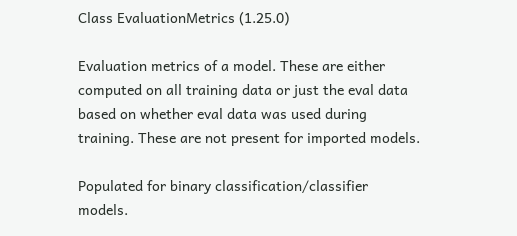Class EvaluationMetrics (1.25.0)

Evaluation metrics of a model. These are either computed on all training data or just the eval data based on whether eval data was used during training. These are not present for imported models.

Populated for binary classification/classifier models.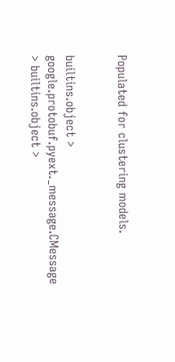Populated for clustering models.


builtins.object > google.protobuf.pyext._message.CMessage > builtins.object >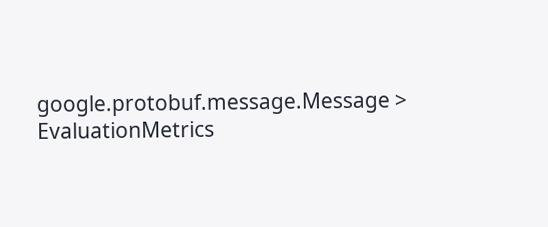google.protobuf.message.Message > EvaluationMetrics